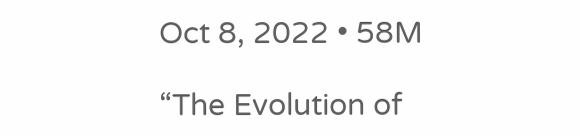Oct 8, 2022 • 58M

“The Evolution of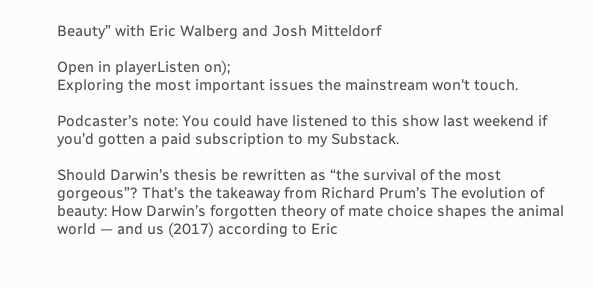Beauty” with Eric Walberg and Josh Mitteldorf

Open in playerListen on);
Exploring the most important issues the mainstream won't touch.

Podcaster’s note: You could have listened to this show last weekend if you’d gotten a paid subscription to my Substack.

Should Darwin’s thesis be rewritten as “the survival of the most gorgeous”? That’s the takeaway from Richard Prum’s The evolution of beauty: How Darwin’s forgotten theory of mate choice shapes the animal world — and us (2017) according to Eric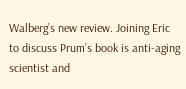Walberg’s new review. Joining Eric to discuss Prum’s book is anti-aging scientist and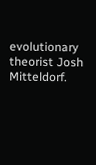evolutionary theorist Josh Mitteldorf.